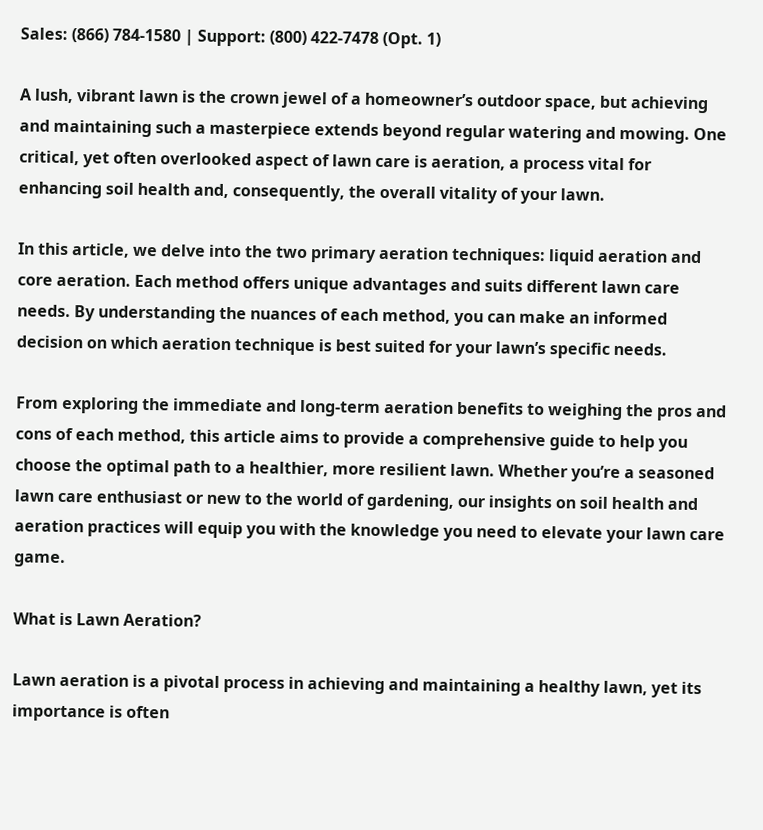Sales: (866) 784-1580 | Support: (800) 422-7478 (Opt. 1)

A lush, vibrant lawn is the crown jewel of a homeowner’s outdoor space, but achieving and maintaining such a masterpiece extends beyond regular watering and mowing. One critical, yet often overlooked aspect of lawn care is aeration, a process vital for enhancing soil health and, consequently, the overall vitality of your lawn.

In this article, we delve into the two primary aeration techniques: liquid aeration and core aeration. Each method offers unique advantages and suits different lawn care needs. By understanding the nuances of each method, you can make an informed decision on which aeration technique is best suited for your lawn’s specific needs.

From exploring the immediate and long-term aeration benefits to weighing the pros and cons of each method, this article aims to provide a comprehensive guide to help you choose the optimal path to a healthier, more resilient lawn. Whether you’re a seasoned lawn care enthusiast or new to the world of gardening, our insights on soil health and aeration practices will equip you with the knowledge you need to elevate your lawn care game.

What is Lawn Aeration?

Lawn aeration is a pivotal process in achieving and maintaining a healthy lawn, yet its importance is often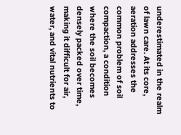underestimated in the realm of lawn care. At its core, aeration addresses the common problem of soil compaction, a condition where the soil becomes densely packed over time, making it difficult for air, water, and vital nutrients to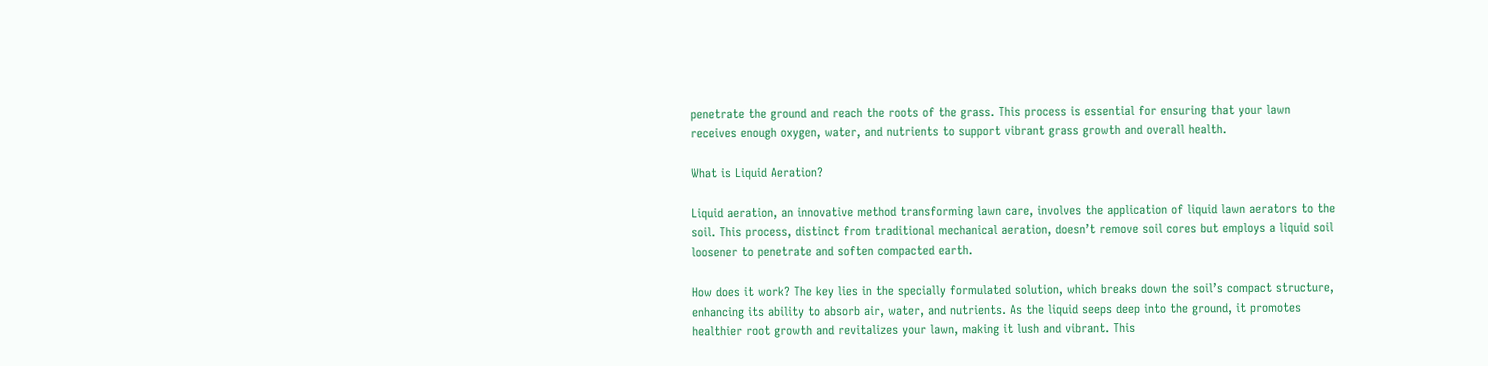penetrate the ground and reach the roots of the grass. This process is essential for ensuring that your lawn receives enough oxygen, water, and nutrients to support vibrant grass growth and overall health.

What is Liquid Aeration?

Liquid aeration, an innovative method transforming lawn care, involves the application of liquid lawn aerators to the soil. This process, distinct from traditional mechanical aeration, doesn’t remove soil cores but employs a liquid soil loosener to penetrate and soften compacted earth.

How does it work? The key lies in the specially formulated solution, which breaks down the soil’s compact structure, enhancing its ability to absorb air, water, and nutrients. As the liquid seeps deep into the ground, it promotes healthier root growth and revitalizes your lawn, making it lush and vibrant. This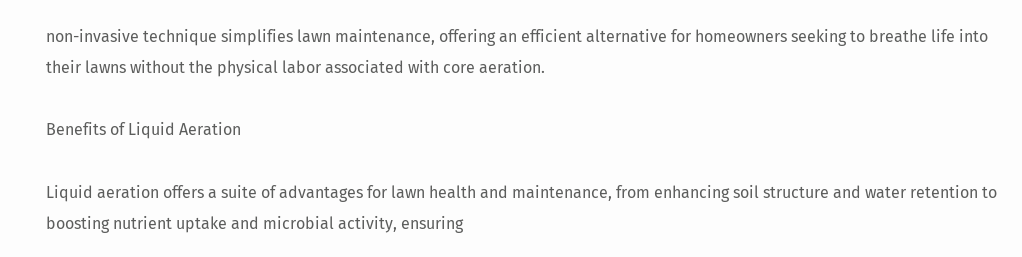non-invasive technique simplifies lawn maintenance, offering an efficient alternative for homeowners seeking to breathe life into their lawns without the physical labor associated with core aeration.

Benefits of Liquid Aeration

Liquid aeration offers a suite of advantages for lawn health and maintenance, from enhancing soil structure and water retention to boosting nutrient uptake and microbial activity, ensuring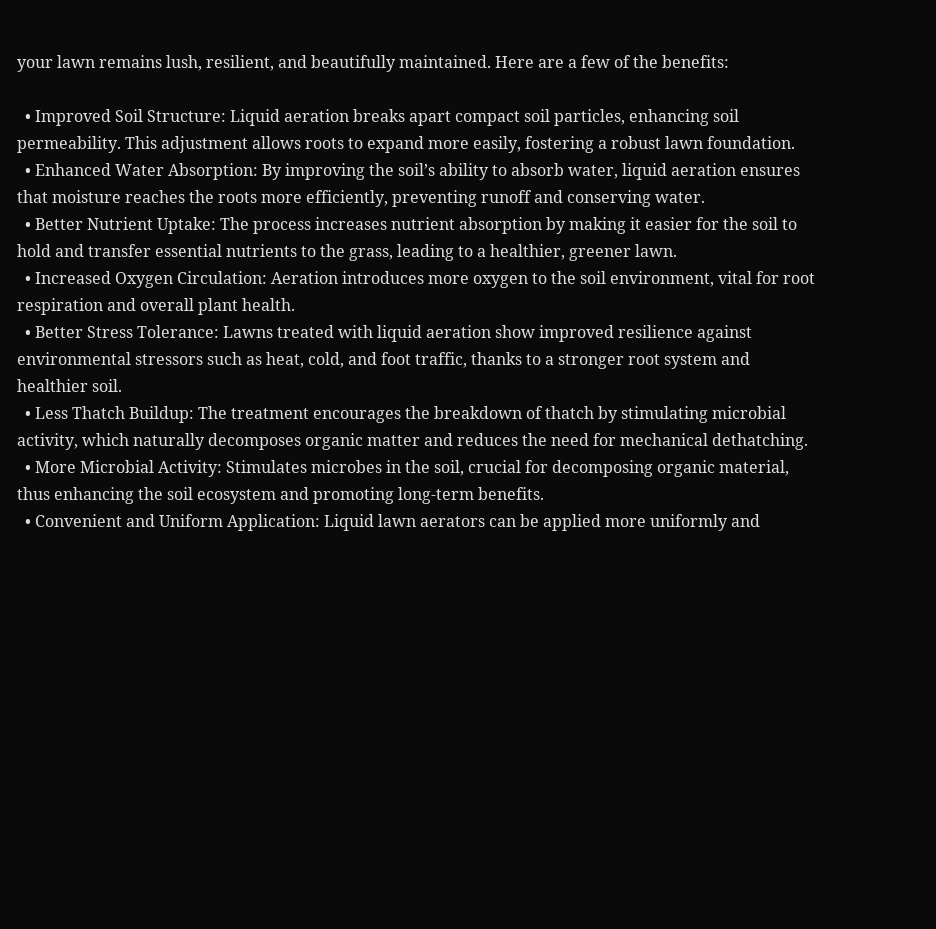your lawn remains lush, resilient, and beautifully maintained. Here are a few of the benefits:

  • Improved Soil Structure: Liquid aeration breaks apart compact soil particles, enhancing soil permeability. This adjustment allows roots to expand more easily, fostering a robust lawn foundation.
  • Enhanced Water Absorption: By improving the soil’s ability to absorb water, liquid aeration ensures that moisture reaches the roots more efficiently, preventing runoff and conserving water.
  • Better Nutrient Uptake: The process increases nutrient absorption by making it easier for the soil to hold and transfer essential nutrients to the grass, leading to a healthier, greener lawn.
  • Increased Oxygen Circulation: Aeration introduces more oxygen to the soil environment, vital for root respiration and overall plant health.
  • Better Stress Tolerance: Lawns treated with liquid aeration show improved resilience against environmental stressors such as heat, cold, and foot traffic, thanks to a stronger root system and healthier soil.
  • Less Thatch Buildup: The treatment encourages the breakdown of thatch by stimulating microbial activity, which naturally decomposes organic matter and reduces the need for mechanical dethatching.
  • More Microbial Activity: Stimulates microbes in the soil, crucial for decomposing organic material, thus enhancing the soil ecosystem and promoting long-term benefits.
  • Convenient and Uniform Application: Liquid lawn aerators can be applied more uniformly and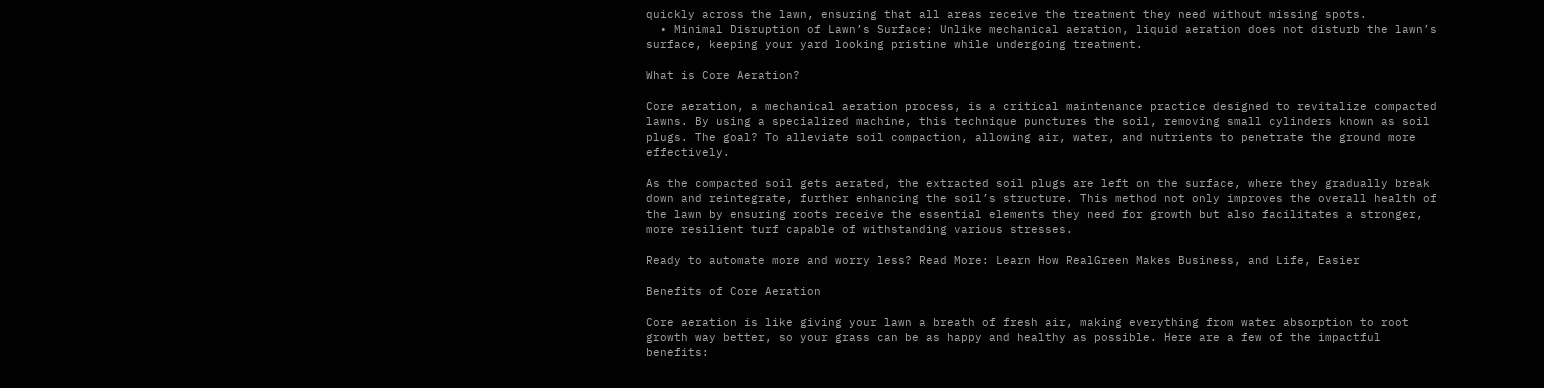quickly across the lawn, ensuring that all areas receive the treatment they need without missing spots.
  • Minimal Disruption of Lawn’s Surface: Unlike mechanical aeration, liquid aeration does not disturb the lawn’s surface, keeping your yard looking pristine while undergoing treatment.

What is Core Aeration?

Core aeration, a mechanical aeration process, is a critical maintenance practice designed to revitalize compacted lawns. By using a specialized machine, this technique punctures the soil, removing small cylinders known as soil plugs. The goal? To alleviate soil compaction, allowing air, water, and nutrients to penetrate the ground more effectively.

As the compacted soil gets aerated, the extracted soil plugs are left on the surface, where they gradually break down and reintegrate, further enhancing the soil’s structure. This method not only improves the overall health of the lawn by ensuring roots receive the essential elements they need for growth but also facilitates a stronger, more resilient turf capable of withstanding various stresses.

Ready to automate more and worry less? Read More: Learn How RealGreen Makes Business, and Life, Easier

Benefits of Core Aeration

Core aeration is like giving your lawn a breath of fresh air, making everything from water absorption to root growth way better, so your grass can be as happy and healthy as possible. Here are a few of the impactful benefits: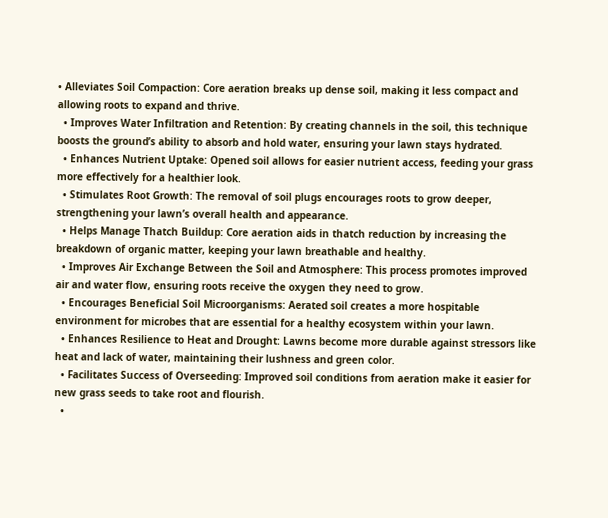• Alleviates Soil Compaction: Core aeration breaks up dense soil, making it less compact and allowing roots to expand and thrive.
  • Improves Water Infiltration and Retention: By creating channels in the soil, this technique boosts the ground’s ability to absorb and hold water, ensuring your lawn stays hydrated.
  • Enhances Nutrient Uptake: Opened soil allows for easier nutrient access, feeding your grass more effectively for a healthier look.
  • Stimulates Root Growth: The removal of soil plugs encourages roots to grow deeper, strengthening your lawn’s overall health and appearance.
  • Helps Manage Thatch Buildup: Core aeration aids in thatch reduction by increasing the breakdown of organic matter, keeping your lawn breathable and healthy.
  • Improves Air Exchange Between the Soil and Atmosphere: This process promotes improved air and water flow, ensuring roots receive the oxygen they need to grow.
  • Encourages Beneficial Soil Microorganisms: Aerated soil creates a more hospitable environment for microbes that are essential for a healthy ecosystem within your lawn.
  • Enhances Resilience to Heat and Drought: Lawns become more durable against stressors like heat and lack of water, maintaining their lushness and green color.
  • Facilitates Success of Overseeding: Improved soil conditions from aeration make it easier for new grass seeds to take root and flourish.
  •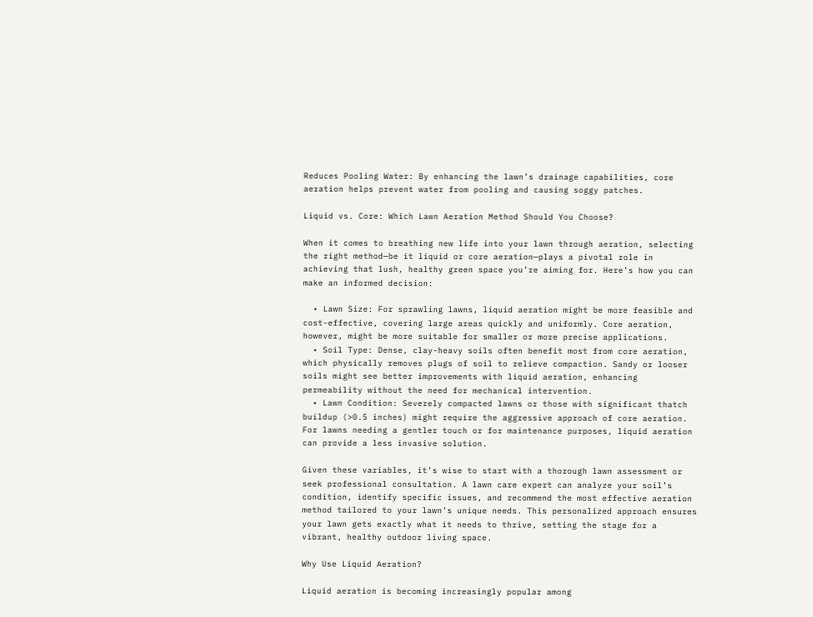Reduces Pooling Water: By enhancing the lawn’s drainage capabilities, core aeration helps prevent water from pooling and causing soggy patches.

Liquid vs. Core: Which Lawn Aeration Method Should You Choose?

When it comes to breathing new life into your lawn through aeration, selecting the right method—be it liquid or core aeration—plays a pivotal role in achieving that lush, healthy green space you’re aiming for. Here’s how you can make an informed decision:

  • Lawn Size: For sprawling lawns, liquid aeration might be more feasible and cost-effective, covering large areas quickly and uniformly. Core aeration, however, might be more suitable for smaller or more precise applications.
  • Soil Type: Dense, clay-heavy soils often benefit most from core aeration, which physically removes plugs of soil to relieve compaction. Sandy or looser soils might see better improvements with liquid aeration, enhancing permeability without the need for mechanical intervention.
  • Lawn Condition: Severely compacted lawns or those with significant thatch buildup (>0.5 inches) might require the aggressive approach of core aeration. For lawns needing a gentler touch or for maintenance purposes, liquid aeration can provide a less invasive solution.

Given these variables, it’s wise to start with a thorough lawn assessment or seek professional consultation. A lawn care expert can analyze your soil’s condition, identify specific issues, and recommend the most effective aeration method tailored to your lawn’s unique needs. This personalized approach ensures your lawn gets exactly what it needs to thrive, setting the stage for a vibrant, healthy outdoor living space.

Why Use Liquid Aeration?

Liquid aeration is becoming increasingly popular among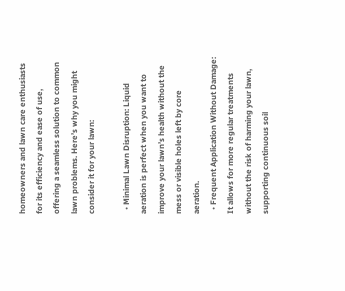homeowners and lawn care enthusiasts for its efficiency and ease of use, offering a seamless solution to common lawn problems. Here’s why you might consider it for your lawn:

  • Minimal Lawn Disruption: Liquid aeration is perfect when you want to improve your lawn’s health without the mess or visible holes left by core aeration.
  • Frequent Application Without Damage: It allows for more regular treatments without the risk of harming your lawn, supporting continuous soil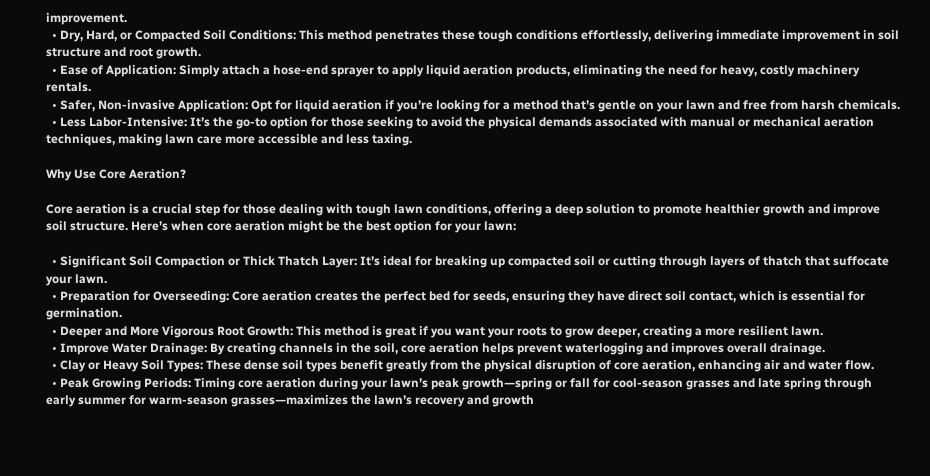improvement.
  • Dry, Hard, or Compacted Soil Conditions: This method penetrates these tough conditions effortlessly, delivering immediate improvement in soil structure and root growth.
  • Ease of Application: Simply attach a hose-end sprayer to apply liquid aeration products, eliminating the need for heavy, costly machinery rentals.
  • Safer, Non-invasive Application: Opt for liquid aeration if you’re looking for a method that’s gentle on your lawn and free from harsh chemicals.
  • Less Labor-Intensive: It’s the go-to option for those seeking to avoid the physical demands associated with manual or mechanical aeration techniques, making lawn care more accessible and less taxing.

Why Use Core Aeration?

Core aeration is a crucial step for those dealing with tough lawn conditions, offering a deep solution to promote healthier growth and improve soil structure. Here’s when core aeration might be the best option for your lawn:

  • Significant Soil Compaction or Thick Thatch Layer: It’s ideal for breaking up compacted soil or cutting through layers of thatch that suffocate your lawn.
  • Preparation for Overseeding: Core aeration creates the perfect bed for seeds, ensuring they have direct soil contact, which is essential for germination.
  • Deeper and More Vigorous Root Growth: This method is great if you want your roots to grow deeper, creating a more resilient lawn.
  • Improve Water Drainage: By creating channels in the soil, core aeration helps prevent waterlogging and improves overall drainage.
  • Clay or Heavy Soil Types: These dense soil types benefit greatly from the physical disruption of core aeration, enhancing air and water flow.
  • Peak Growing Periods: Timing core aeration during your lawn’s peak growth—spring or fall for cool-season grasses and late spring through early summer for warm-season grasses—maximizes the lawn’s recovery and growth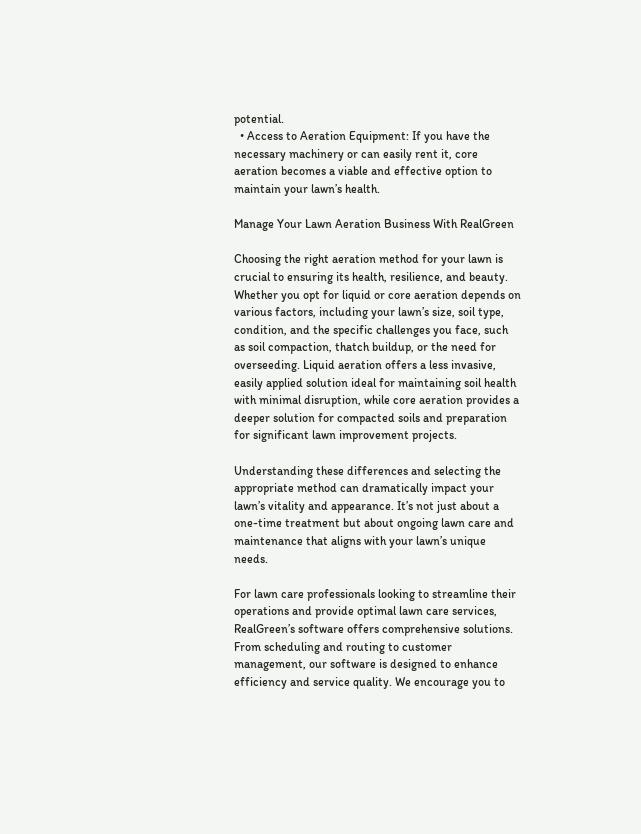potential.
  • Access to Aeration Equipment: If you have the necessary machinery or can easily rent it, core aeration becomes a viable and effective option to maintain your lawn’s health.

Manage Your Lawn Aeration Business With RealGreen

Choosing the right aeration method for your lawn is crucial to ensuring its health, resilience, and beauty. Whether you opt for liquid or core aeration depends on various factors, including your lawn’s size, soil type, condition, and the specific challenges you face, such as soil compaction, thatch buildup, or the need for overseeding. Liquid aeration offers a less invasive, easily applied solution ideal for maintaining soil health with minimal disruption, while core aeration provides a deeper solution for compacted soils and preparation for significant lawn improvement projects.

Understanding these differences and selecting the appropriate method can dramatically impact your lawn’s vitality and appearance. It’s not just about a one-time treatment but about ongoing lawn care and maintenance that aligns with your lawn’s unique needs.

For lawn care professionals looking to streamline their operations and provide optimal lawn care services, RealGreen’s software offers comprehensive solutions. From scheduling and routing to customer management, our software is designed to enhance efficiency and service quality. We encourage you to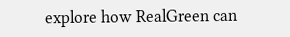explore how RealGreen can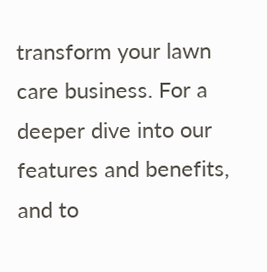transform your lawn care business. For a deeper dive into our features and benefits, and to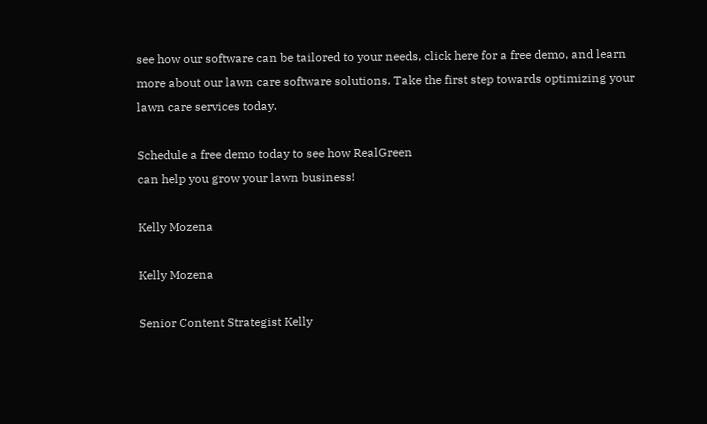see how our software can be tailored to your needs, click here for a free demo, and learn more about our lawn care software solutions. Take the first step towards optimizing your lawn care services today.

Schedule a free demo today to see how RealGreen
can help you grow your lawn business!

Kelly Mozena

Kelly Mozena

Senior Content Strategist Kelly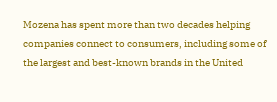Mozena has spent more than two decades helping companies connect to consumers, including some of the largest and best-known brands in the United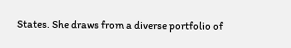States. She draws from a diverse portfolio of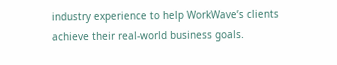industry experience to help WorkWave’s clients achieve their real-world business goals.